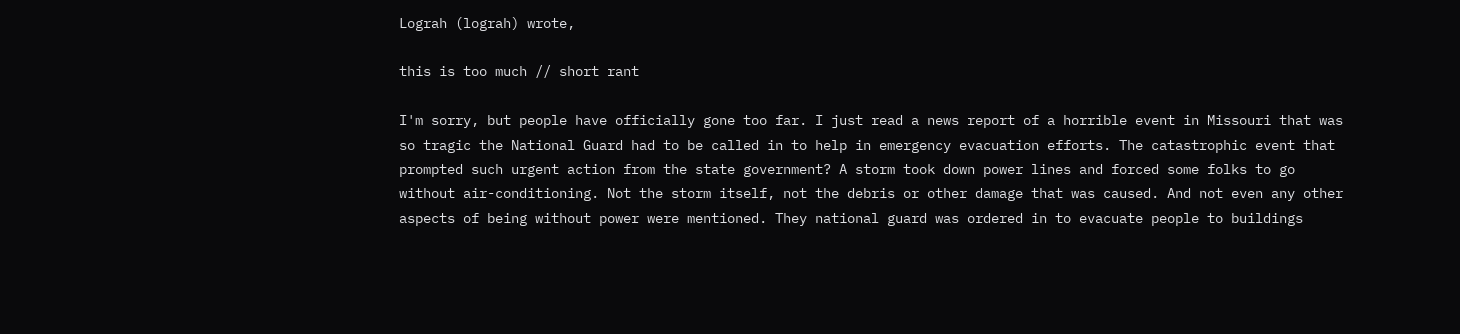Lograh (lograh) wrote,

this is too much // short rant

I'm sorry, but people have officially gone too far. I just read a news report of a horrible event in Missouri that was so tragic the National Guard had to be called in to help in emergency evacuation efforts. The catastrophic event that prompted such urgent action from the state government? A storm took down power lines and forced some folks to go without air-conditioning. Not the storm itself, not the debris or other damage that was caused. And not even any other aspects of being without power were mentioned. They national guard was ordered in to evacuate people to buildings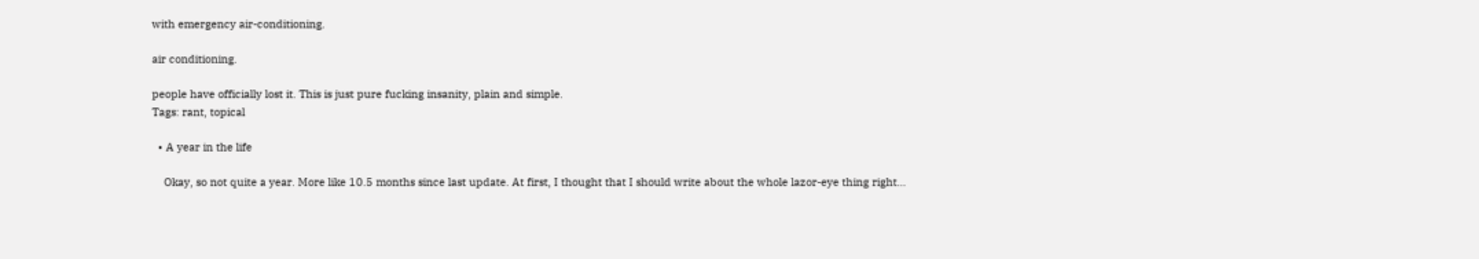with emergency air-conditioning.

air conditioning.

people have officially lost it. This is just pure fucking insanity, plain and simple.
Tags: rant, topical

  • A year in the life

    Okay, so not quite a year. More like 10.5 months since last update. At first, I thought that I should write about the whole lazor-eye thing right…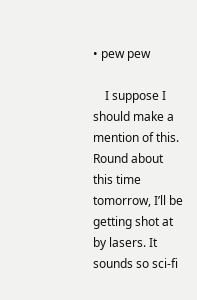• pew pew

    I suppose I should make a mention of this. Round about this time tomorrow, I’ll be getting shot at by lasers. It sounds so sci-fi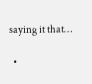saying it that…

  •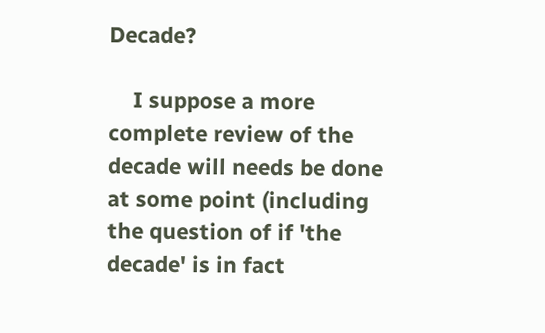Decade?

    I suppose a more complete review of the decade will needs be done at some point (including the question of if 'the decade' is in fact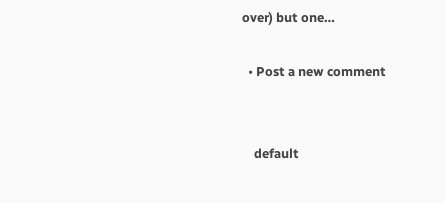over) but one…

  • Post a new comment


    default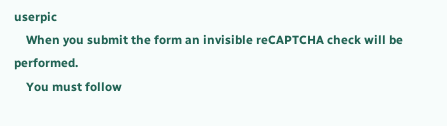userpic
    When you submit the form an invisible reCAPTCHA check will be performed.
    You must follow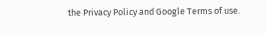the Privacy Policy and Google Terms of use.